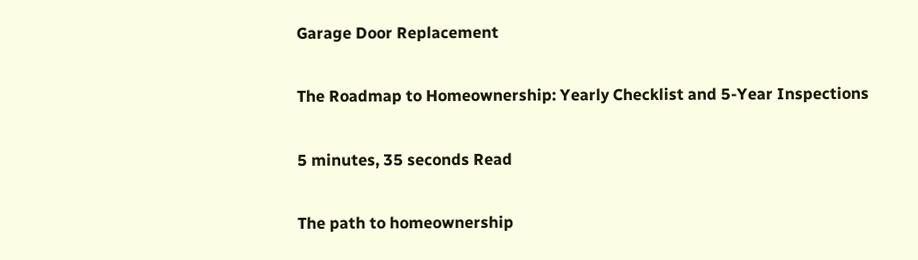Garage Door Replacement

The Roadmap to Homeownership: Yearly Checklist and 5-Year Inspections

5 minutes, 35 seconds Read

The path to homeownership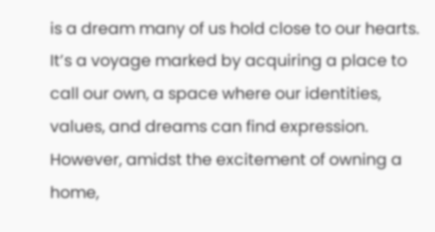is a dream many of us hold close to our hearts. It’s a voyage marked by acquiring a place to call our own, a space where our identities, values, and dreams can find expression. However, amidst the excitement of owning a home,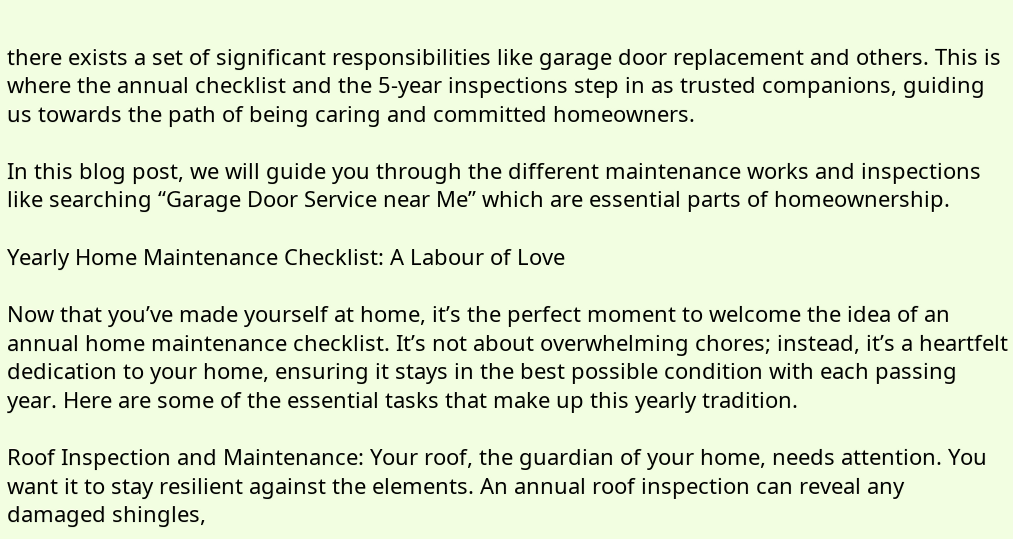there exists a set of significant responsibilities like garage door replacement and others. This is where the annual checklist and the 5-year inspections step in as trusted companions, guiding us towards the path of being caring and committed homeowners.

In this blog post, we will guide you through the different maintenance works and inspections like searching “Garage Door Service near Me” which are essential parts of homeownership.

Yearly Home Maintenance Checklist: A Labour of Love

Now that you’ve made yourself at home, it’s the perfect moment to welcome the idea of an annual home maintenance checklist. It’s not about overwhelming chores; instead, it’s a heartfelt dedication to your home, ensuring it stays in the best possible condition with each passing year. Here are some of the essential tasks that make up this yearly tradition.

Roof Inspection and Maintenance: Your roof, the guardian of your home, needs attention. You want it to stay resilient against the elements. An annual roof inspection can reveal any damaged shingles,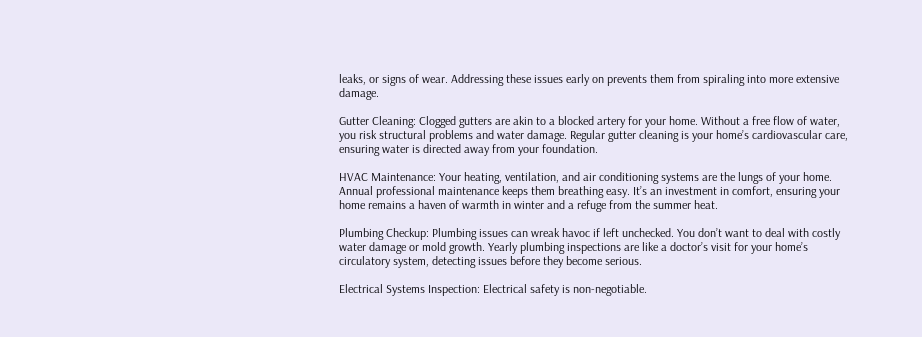leaks, or signs of wear. Addressing these issues early on prevents them from spiraling into more extensive damage.

Gutter Cleaning: Clogged gutters are akin to a blocked artery for your home. Without a free flow of water, you risk structural problems and water damage. Regular gutter cleaning is your home’s cardiovascular care, ensuring water is directed away from your foundation.

HVAC Maintenance: Your heating, ventilation, and air conditioning systems are the lungs of your home. Annual professional maintenance keeps them breathing easy. It’s an investment in comfort, ensuring your home remains a haven of warmth in winter and a refuge from the summer heat.

Plumbing Checkup: Plumbing issues can wreak havoc if left unchecked. You don’t want to deal with costly water damage or mold growth. Yearly plumbing inspections are like a doctor’s visit for your home’s circulatory system, detecting issues before they become serious.

Electrical Systems Inspection: Electrical safety is non-negotiable.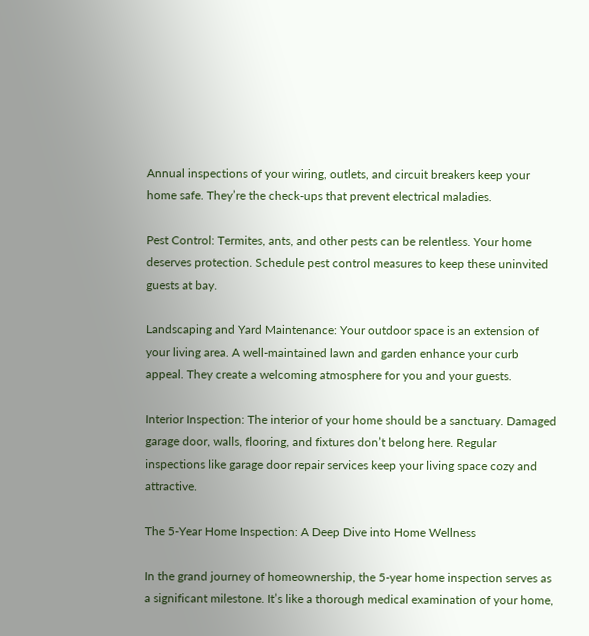Annual inspections of your wiring, outlets, and circuit breakers keep your home safe. They’re the check-ups that prevent electrical maladies.

Pest Control: Termites, ants, and other pests can be relentless. Your home deserves protection. Schedule pest control measures to keep these uninvited guests at bay.

Landscaping and Yard Maintenance: Your outdoor space is an extension of your living area. A well-maintained lawn and garden enhance your curb appeal. They create a welcoming atmosphere for you and your guests.

Interior Inspection: The interior of your home should be a sanctuary. Damaged garage door, walls, flooring, and fixtures don’t belong here. Regular inspections like garage door repair services keep your living space cozy and attractive.

The 5-Year Home Inspection: A Deep Dive into Home Wellness

In the grand journey of homeownership, the 5-year home inspection serves as a significant milestone. It’s like a thorough medical examination of your home,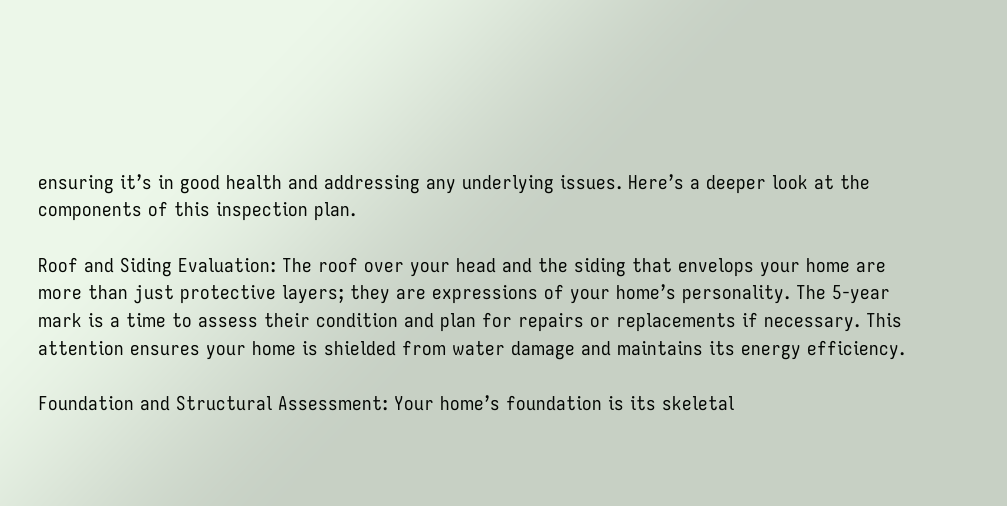ensuring it’s in good health and addressing any underlying issues. Here’s a deeper look at the components of this inspection plan.

Roof and Siding Evaluation: The roof over your head and the siding that envelops your home are more than just protective layers; they are expressions of your home’s personality. The 5-year mark is a time to assess their condition and plan for repairs or replacements if necessary. This attention ensures your home is shielded from water damage and maintains its energy efficiency.

Foundation and Structural Assessment: Your home’s foundation is its skeletal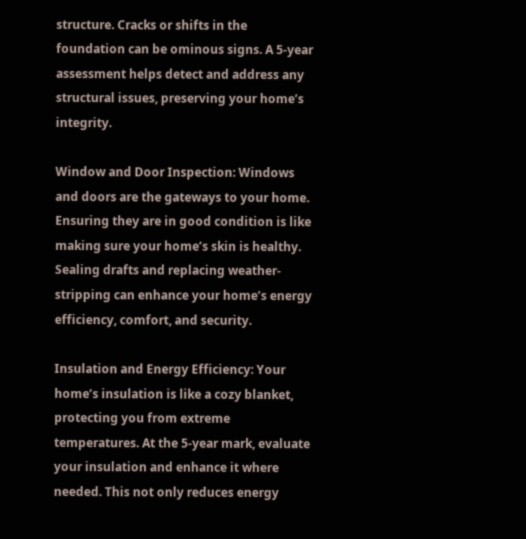structure. Cracks or shifts in the foundation can be ominous signs. A 5-year assessment helps detect and address any structural issues, preserving your home’s integrity.

Window and Door Inspection: Windows and doors are the gateways to your home. Ensuring they are in good condition is like making sure your home’s skin is healthy. Sealing drafts and replacing weather-stripping can enhance your home’s energy efficiency, comfort, and security.

Insulation and Energy Efficiency: Your home’s insulation is like a cozy blanket, protecting you from extreme temperatures. At the 5-year mark, evaluate your insulation and enhance it where needed. This not only reduces energy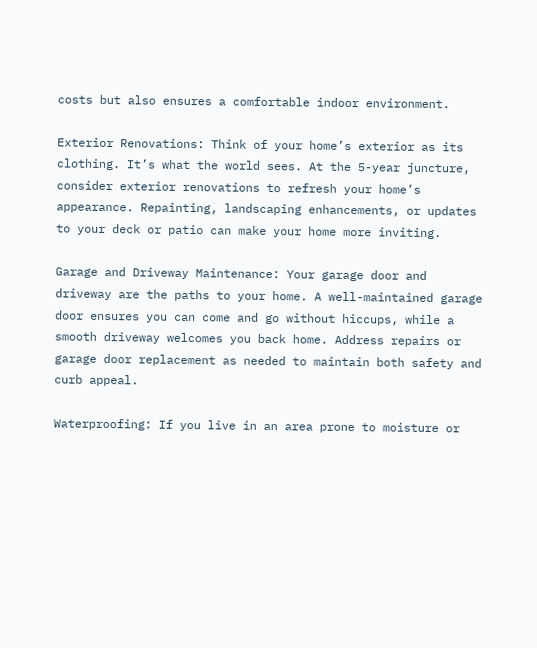costs but also ensures a comfortable indoor environment.

Exterior Renovations: Think of your home’s exterior as its clothing. It’s what the world sees. At the 5-year juncture, consider exterior renovations to refresh your home’s appearance. Repainting, landscaping enhancements, or updates to your deck or patio can make your home more inviting.

Garage and Driveway Maintenance: Your garage door and driveway are the paths to your home. A well-maintained garage door ensures you can come and go without hiccups, while a smooth driveway welcomes you back home. Address repairs or garage door replacement as needed to maintain both safety and curb appeal.

Waterproofing: If you live in an area prone to moisture or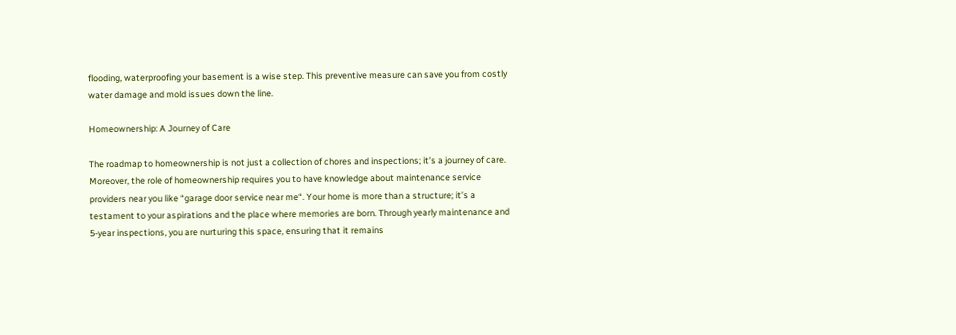flooding, waterproofing your basement is a wise step. This preventive measure can save you from costly water damage and mold issues down the line.

Homeownership: A Journey of Care

The roadmap to homeownership is not just a collection of chores and inspections; it’s a journey of care. Moreover, the role of homeownership requires you to have knowledge about maintenance service providers near you like “garage door service near me“. Your home is more than a structure; it’s a testament to your aspirations and the place where memories are born. Through yearly maintenance and 5-year inspections, you are nurturing this space, ensuring that it remains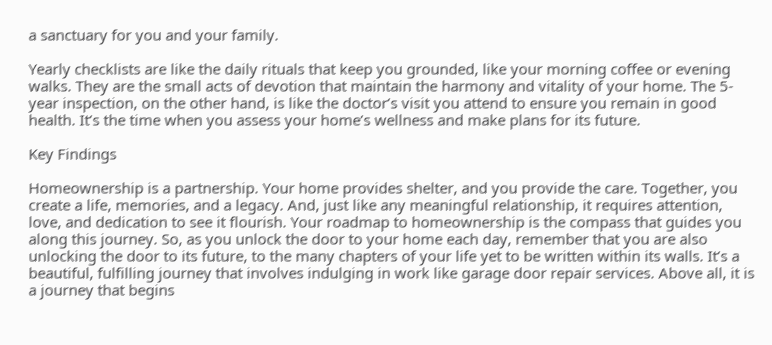a sanctuary for you and your family.

Yearly checklists are like the daily rituals that keep you grounded, like your morning coffee or evening walks. They are the small acts of devotion that maintain the harmony and vitality of your home. The 5-year inspection, on the other hand, is like the doctor’s visit you attend to ensure you remain in good health. It’s the time when you assess your home’s wellness and make plans for its future.

Key Findings

Homeownership is a partnership. Your home provides shelter, and you provide the care. Together, you create a life, memories, and a legacy. And, just like any meaningful relationship, it requires attention, love, and dedication to see it flourish. Your roadmap to homeownership is the compass that guides you along this journey. So, as you unlock the door to your home each day, remember that you are also unlocking the door to its future, to the many chapters of your life yet to be written within its walls. It’s a beautiful, fulfilling journey that involves indulging in work like garage door repair services. Above all, it is a journey that begins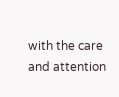with the care and attention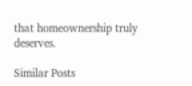that homeownership truly deserves.

Similar Posts